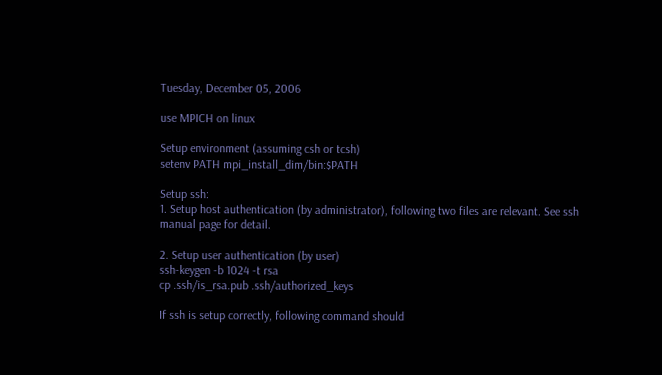Tuesday, December 05, 2006

use MPICH on linux

Setup environment (assuming csh or tcsh)
setenv PATH mpi_install_dim/bin:$PATH

Setup ssh:
1. Setup host authentication (by administrator), following two files are relevant. See ssh manual page for detail.

2. Setup user authentication (by user)
ssh-keygen -b 1024 -t rsa
cp .ssh/is_rsa.pub .ssh/authorized_keys

If ssh is setup correctly, following command should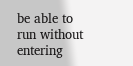be able to run without entering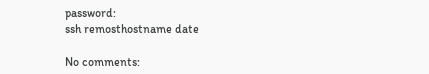password:
ssh remosthostname date

No comments: